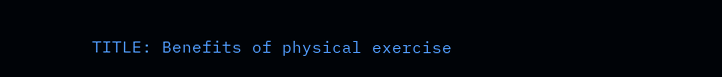TITLE: Benefits of physical exercise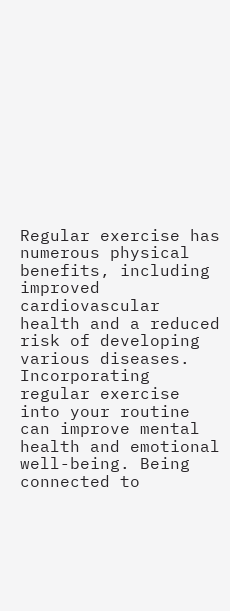Regular exercise has numerous physical benefits, including improved cardiovascular health and a reduced risk of developing various diseases. Incorporating regular exercise into your routine can improve mental health and emotional well-being. Being connected to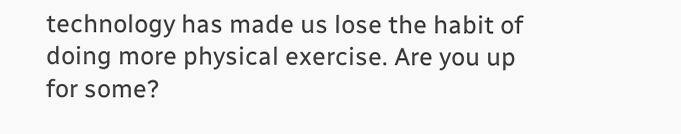technology has made us lose the habit of doing more physical exercise. Are you up for some?